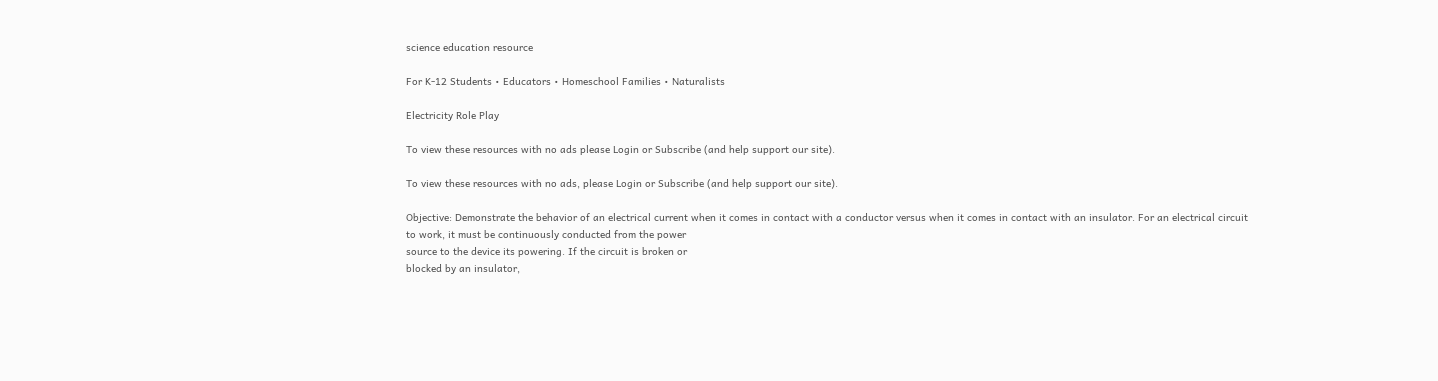science education resource

For K-12 Students • Educators • Homeschool Families • Naturalists

Electricity Role Play

To view these resources with no ads please Login or Subscribe (and help support our site).

To view these resources with no ads, please Login or Subscribe (and help support our site).

Objective: Demonstrate the behavior of an electrical current when it comes in contact with a conductor versus when it comes in contact with an insulator. For an electrical circuit
to work, it must be continuously conducted from the power
source to the device its powering. If the circuit is broken or
blocked by an insulator,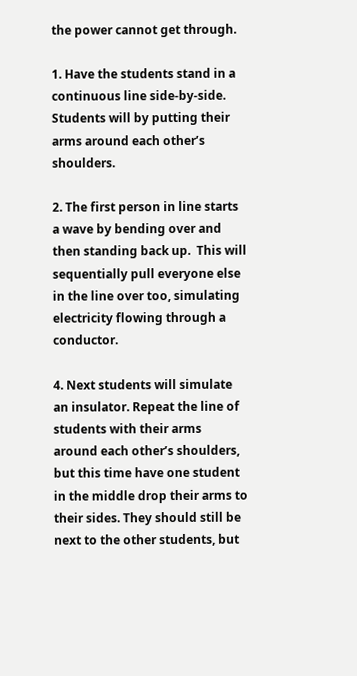the power cannot get through.

1. Have the students stand in a continuous line side-by-side.
Students will by putting their arms around each other’s shoulders.

2. The first person in line starts a wave by bending over and then standing back up.  This will sequentially pull everyone else in the line over too, simulating electricity flowing through a conductor.

4. Next students will simulate an insulator. Repeat the line of students with their arms around each other’s shoulders, but this time have one student in the middle drop their arms to their sides. They should still be next to the other students, but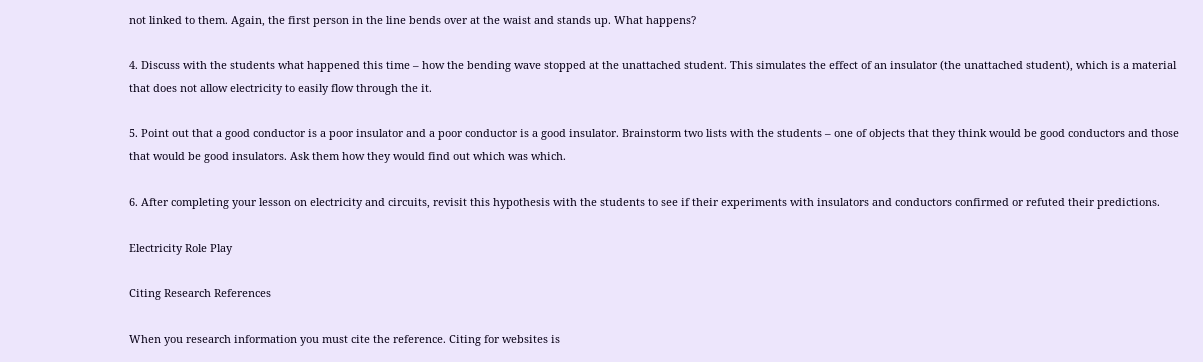not linked to them. Again, the first person in the line bends over at the waist and stands up. What happens?

4. Discuss with the students what happened this time – how the bending wave stopped at the unattached student. This simulates the effect of an insulator (the unattached student), which is a material that does not allow electricity to easily flow through the it.

5. Point out that a good conductor is a poor insulator and a poor conductor is a good insulator. Brainstorm two lists with the students – one of objects that they think would be good conductors and those that would be good insulators. Ask them how they would find out which was which.

6. After completing your lesson on electricity and circuits, revisit this hypothesis with the students to see if their experiments with insulators and conductors confirmed or refuted their predictions.

Electricity Role Play

Citing Research References

When you research information you must cite the reference. Citing for websites is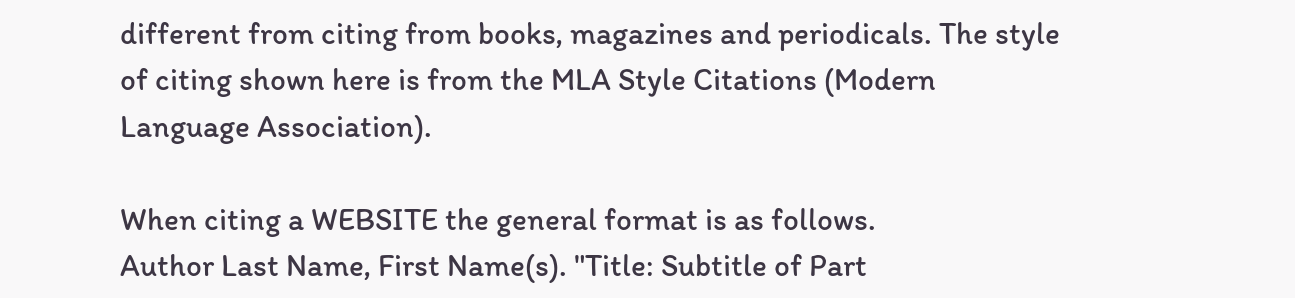different from citing from books, magazines and periodicals. The style of citing shown here is from the MLA Style Citations (Modern Language Association).

When citing a WEBSITE the general format is as follows.
Author Last Name, First Name(s). "Title: Subtitle of Part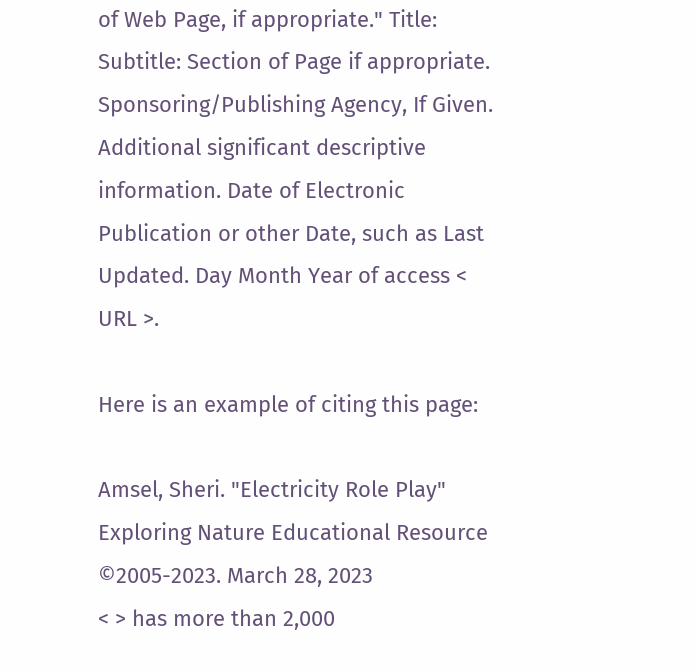of Web Page, if appropriate." Title: Subtitle: Section of Page if appropriate. Sponsoring/Publishing Agency, If Given. Additional significant descriptive information. Date of Electronic Publication or other Date, such as Last Updated. Day Month Year of access < URL >.

Here is an example of citing this page:

Amsel, Sheri. "Electricity Role Play" Exploring Nature Educational Resource ©2005-2023. March 28, 2023
< > has more than 2,000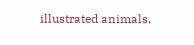illustrated animals.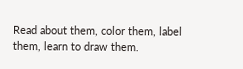Read about them, color them, label them, learn to draw them.